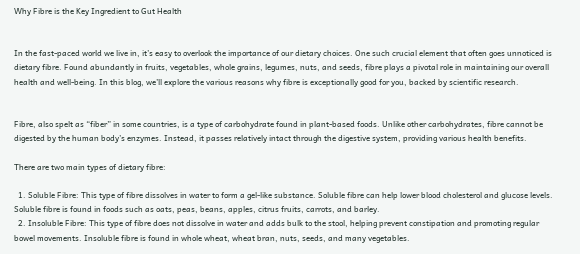Why Fibre is the Key Ingredient to Gut Health


In the fast-paced world we live in, it’s easy to overlook the importance of our dietary choices. One such crucial element that often goes unnoticed is dietary fibre. Found abundantly in fruits, vegetables, whole grains, legumes, nuts, and seeds, fibre plays a pivotal role in maintaining our overall health and well-being. In this blog, we’ll explore the various reasons why fibre is exceptionally good for you, backed by scientific research.


Fibre, also spelt as “fiber” in some countries, is a type of carbohydrate found in plant-based foods. Unlike other carbohydrates, fibre cannot be digested by the human body’s enzymes. Instead, it passes relatively intact through the digestive system, providing various health benefits.

There are two main types of dietary fibre:

  1. Soluble Fibre: This type of fibre dissolves in water to form a gel-like substance. Soluble fibre can help lower blood cholesterol and glucose levels. Soluble fibre is found in foods such as oats, peas, beans, apples, citrus fruits, carrots, and barley.
  2. Insoluble Fibre: This type of fibre does not dissolve in water and adds bulk to the stool, helping prevent constipation and promoting regular bowel movements. Insoluble fibre is found in whole wheat, wheat bran, nuts, seeds, and many vegetables.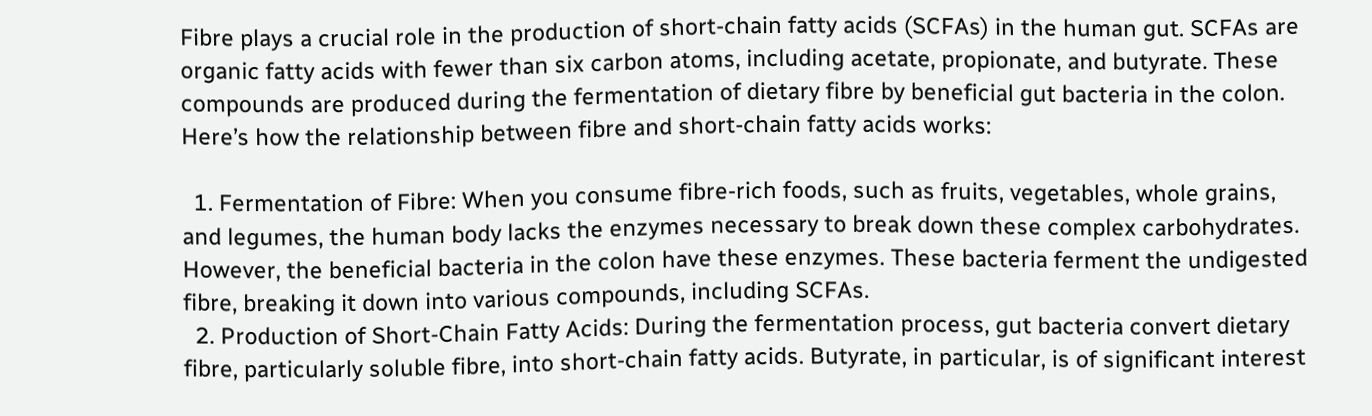Fibre plays a crucial role in the production of short-chain fatty acids (SCFAs) in the human gut. SCFAs are organic fatty acids with fewer than six carbon atoms, including acetate, propionate, and butyrate. These compounds are produced during the fermentation of dietary fibre by beneficial gut bacteria in the colon. Here’s how the relationship between fibre and short-chain fatty acids works:

  1. Fermentation of Fibre: When you consume fibre-rich foods, such as fruits, vegetables, whole grains, and legumes, the human body lacks the enzymes necessary to break down these complex carbohydrates. However, the beneficial bacteria in the colon have these enzymes. These bacteria ferment the undigested fibre, breaking it down into various compounds, including SCFAs.
  2. Production of Short-Chain Fatty Acids: During the fermentation process, gut bacteria convert dietary fibre, particularly soluble fibre, into short-chain fatty acids. Butyrate, in particular, is of significant interest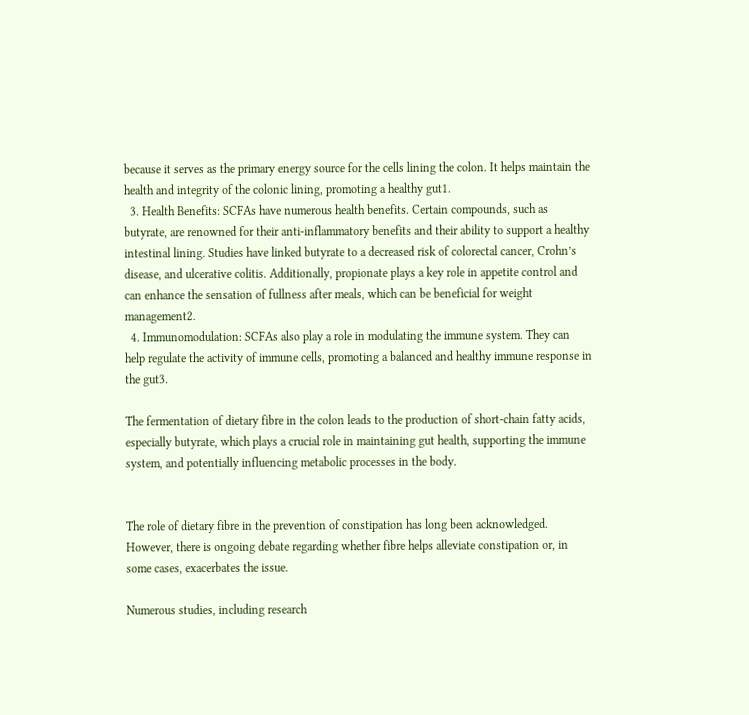because it serves as the primary energy source for the cells lining the colon. It helps maintain the health and integrity of the colonic lining, promoting a healthy gut1.
  3. Health Benefits: SCFAs have numerous health benefits. Certain compounds, such as butyrate, are renowned for their anti-inflammatory benefits and their ability to support a healthy intestinal lining. Studies have linked butyrate to a decreased risk of colorectal cancer, Crohn’s disease, and ulcerative colitis. Additionally, propionate plays a key role in appetite control and can enhance the sensation of fullness after meals, which can be beneficial for weight management2.
  4. Immunomodulation: SCFAs also play a role in modulating the immune system. They can help regulate the activity of immune cells, promoting a balanced and healthy immune response in the gut3.

The fermentation of dietary fibre in the colon leads to the production of short-chain fatty acids, especially butyrate, which plays a crucial role in maintaining gut health, supporting the immune system, and potentially influencing metabolic processes in the body.


The role of dietary fibre in the prevention of constipation has long been acknowledged. However, there is ongoing debate regarding whether fibre helps alleviate constipation or, in some cases, exacerbates the issue.

Numerous studies, including research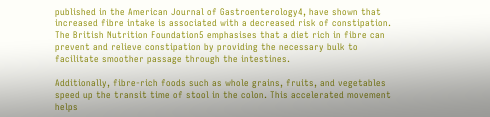published in the American Journal of Gastroenterology4, have shown that increased fibre intake is associated with a decreased risk of constipation. The British Nutrition Foundation5 emphasises that a diet rich in fibre can prevent and relieve constipation by providing the necessary bulk to facilitate smoother passage through the intestines.

Additionally, fibre-rich foods such as whole grains, fruits, and vegetables speed up the transit time of stool in the colon. This accelerated movement helps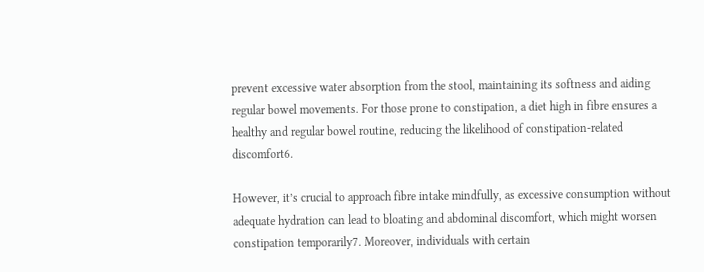prevent excessive water absorption from the stool, maintaining its softness and aiding regular bowel movements. For those prone to constipation, a diet high in fibre ensures a healthy and regular bowel routine, reducing the likelihood of constipation-related discomfort6.

However, it’s crucial to approach fibre intake mindfully, as excessive consumption without adequate hydration can lead to bloating and abdominal discomfort, which might worsen constipation temporarily7. Moreover, individuals with certain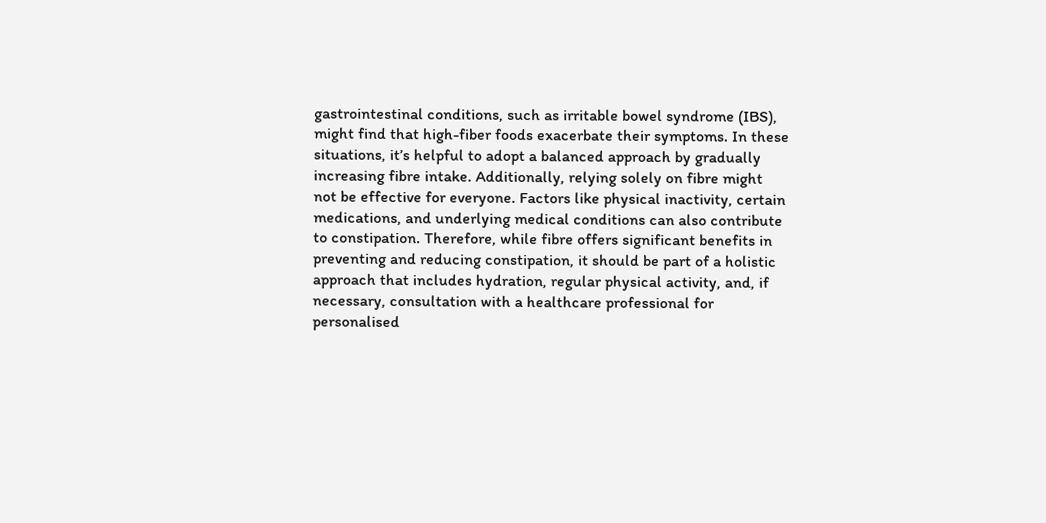gastrointestinal conditions, such as irritable bowel syndrome (IBS), might find that high-fiber foods exacerbate their symptoms. In these situations, it’s helpful to adopt a balanced approach by gradually increasing fibre intake. Additionally, relying solely on fibre might not be effective for everyone. Factors like physical inactivity, certain medications, and underlying medical conditions can also contribute to constipation. Therefore, while fibre offers significant benefits in preventing and reducing constipation, it should be part of a holistic approach that includes hydration, regular physical activity, and, if necessary, consultation with a healthcare professional for personalised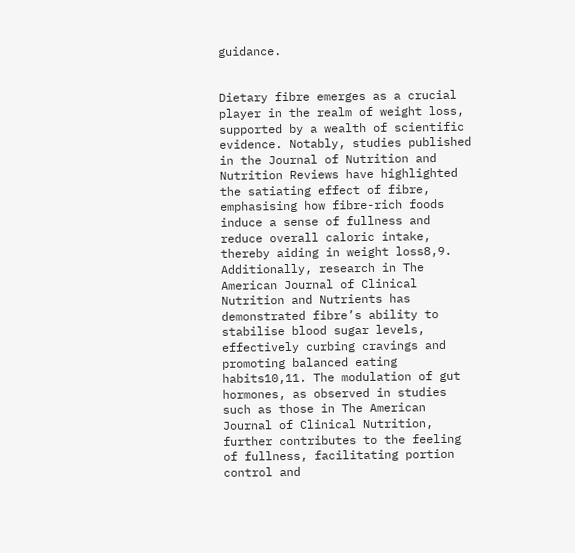guidance.


Dietary fibre emerges as a crucial player in the realm of weight loss, supported by a wealth of scientific evidence. Notably, studies published in the Journal of Nutrition and Nutrition Reviews have highlighted the satiating effect of fibre, emphasising how fibre-rich foods induce a sense of fullness and reduce overall caloric intake, thereby aiding in weight loss8,9. Additionally, research in The American Journal of Clinical Nutrition and Nutrients has demonstrated fibre’s ability to stabilise blood sugar levels, effectively curbing cravings and promoting balanced eating habits10,11. The modulation of gut hormones, as observed in studies such as those in The American Journal of Clinical Nutrition, further contributes to the feeling of fullness, facilitating portion control and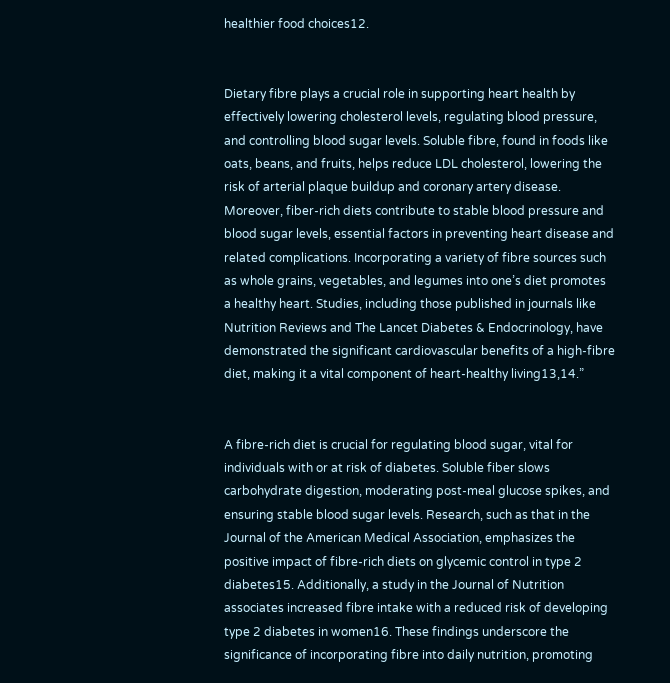healthier food choices12.


Dietary fibre plays a crucial role in supporting heart health by effectively lowering cholesterol levels, regulating blood pressure, and controlling blood sugar levels. Soluble fibre, found in foods like oats, beans, and fruits, helps reduce LDL cholesterol, lowering the risk of arterial plaque buildup and coronary artery disease. Moreover, fiber-rich diets contribute to stable blood pressure and blood sugar levels, essential factors in preventing heart disease and related complications. Incorporating a variety of fibre sources such as whole grains, vegetables, and legumes into one’s diet promotes a healthy heart. Studies, including those published in journals like Nutrition Reviews and The Lancet Diabetes & Endocrinology, have demonstrated the significant cardiovascular benefits of a high-fibre diet, making it a vital component of heart-healthy living13,14.”


A fibre-rich diet is crucial for regulating blood sugar, vital for individuals with or at risk of diabetes. Soluble fiber slows carbohydrate digestion, moderating post-meal glucose spikes, and ensuring stable blood sugar levels. Research, such as that in the Journal of the American Medical Association, emphasizes the positive impact of fibre-rich diets on glycemic control in type 2 diabetes15. Additionally, a study in the Journal of Nutrition associates increased fibre intake with a reduced risk of developing type 2 diabetes in women16. These findings underscore the significance of incorporating fibre into daily nutrition, promoting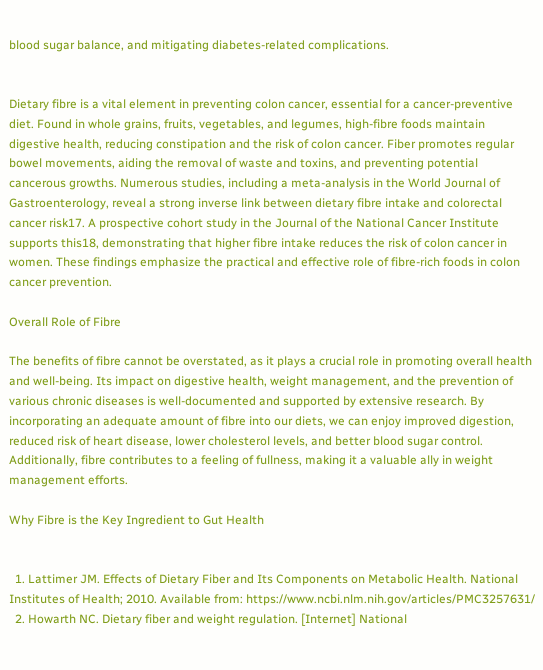blood sugar balance, and mitigating diabetes-related complications.


Dietary fibre is a vital element in preventing colon cancer, essential for a cancer-preventive diet. Found in whole grains, fruits, vegetables, and legumes, high-fibre foods maintain digestive health, reducing constipation and the risk of colon cancer. Fiber promotes regular bowel movements, aiding the removal of waste and toxins, and preventing potential cancerous growths. Numerous studies, including a meta-analysis in the World Journal of Gastroenterology, reveal a strong inverse link between dietary fibre intake and colorectal cancer risk17. A prospective cohort study in the Journal of the National Cancer Institute supports this18, demonstrating that higher fibre intake reduces the risk of colon cancer in women. These findings emphasize the practical and effective role of fibre-rich foods in colon cancer prevention.

Overall Role of Fibre

The benefits of fibre cannot be overstated, as it plays a crucial role in promoting overall health and well-being. Its impact on digestive health, weight management, and the prevention of various chronic diseases is well-documented and supported by extensive research. By incorporating an adequate amount of fibre into our diets, we can enjoy improved digestion, reduced risk of heart disease, lower cholesterol levels, and better blood sugar control. Additionally, fibre contributes to a feeling of fullness, making it a valuable ally in weight management efforts.

Why Fibre is the Key Ingredient to Gut Health


  1. Lattimer JM. Effects of Dietary Fiber and Its Components on Metabolic Health. National Institutes of Health; 2010. Available from: https://www.ncbi.nlm.nih.gov/articles/PMC3257631/
  2. Howarth NC. Dietary fiber and weight regulation. [Internet] National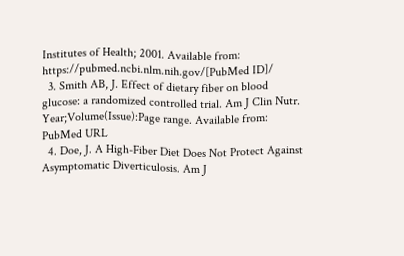Institutes of Health; 2001. Available from: https://pubmed.ncbi.nlm.nih.gov/[PubMed ID]/
  3. Smith AB, J. Effect of dietary fiber on blood glucose: a randomized controlled trial. Am J Clin Nutr. Year;Volume(Issue):Page range. Available from: PubMed URL
  4. Doe, J. A High-Fiber Diet Does Not Protect Against Asymptomatic Diverticulosis. Am J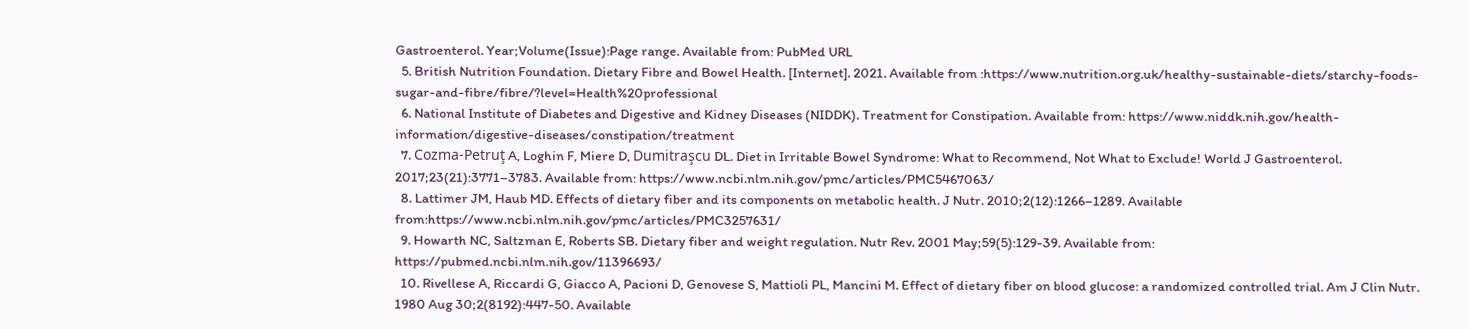Gastroenterol. Year;Volume(Issue):Page range. Available from: PubMed URL
  5. British Nutrition Foundation. Dietary Fibre and Bowel Health. [Internet]. 2021. Available from :https://www.nutrition.org.uk/healthy-sustainable-diets/starchy-foods-sugar-and-fibre/fibre/?level=Health%20professional
  6. National Institute of Diabetes and Digestive and Kidney Diseases (NIDDK). Treatment for Constipation. Available from: https://www.niddk.nih.gov/health-information/digestive-diseases/constipation/treatment
  7. Cozma-Petruţ A, Loghin F, Miere D, Dumitraşcu DL. Diet in Irritable Bowel Syndrome: What to Recommend, Not What to Exclude! World J Gastroenterol. 2017;23(21):3771–3783. Available from: https://www.ncbi.nlm.nih.gov/pmc/articles/PMC5467063/
  8. Lattimer JM, Haub MD. Effects of dietary fiber and its components on metabolic health. J Nutr. 2010;2(12):1266–1289. Available from:https://www.ncbi.nlm.nih.gov/pmc/articles/PMC3257631/
  9. Howarth NC, Saltzman E, Roberts SB. Dietary fiber and weight regulation. Nutr Rev. 2001 May;59(5):129-39. Available from: https://pubmed.ncbi.nlm.nih.gov/11396693/
  10. Rivellese A, Riccardi G, Giacco A, Pacioni D, Genovese S, Mattioli PL, Mancini M. Effect of dietary fiber on blood glucose: a randomized controlled trial. Am J Clin Nutr. 1980 Aug 30;2(8192):447-50. Available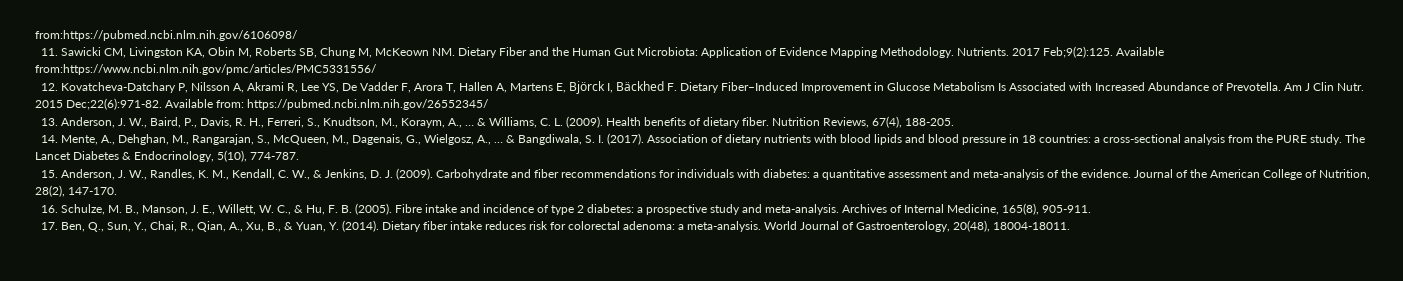from:https://pubmed.ncbi.nlm.nih.gov/6106098/
  11. Sawicki CM, Livingston KA, Obin M, Roberts SB, Chung M, McKeown NM. Dietary Fiber and the Human Gut Microbiota: Application of Evidence Mapping Methodology. Nutrients. 2017 Feb;9(2):125. Available from:https://www.ncbi.nlm.nih.gov/pmc/articles/PMC5331556/
  12. Kovatcheva-Datchary P, Nilsson A, Akrami R, Lee YS, De Vadder F, Arora T, Hallen A, Martens E, Björck I, Bäckhed F. Dietary Fiber–Induced Improvement in Glucose Metabolism Is Associated with Increased Abundance of Prevotella. Am J Clin Nutr. 2015 Dec;22(6):971-82. Available from: https://pubmed.ncbi.nlm.nih.gov/26552345/
  13. Anderson, J. W., Baird, P., Davis, R. H., Ferreri, S., Knudtson, M., Koraym, A., … & Williams, C. L. (2009). Health benefits of dietary fiber. Nutrition Reviews, 67(4), 188-205.
  14. Mente, A., Dehghan, M., Rangarajan, S., McQueen, M., Dagenais, G., Wielgosz, A., … & Bangdiwala, S. I. (2017). Association of dietary nutrients with blood lipids and blood pressure in 18 countries: a cross-sectional analysis from the PURE study. The Lancet Diabetes & Endocrinology, 5(10), 774-787.
  15. Anderson, J. W., Randles, K. M., Kendall, C. W., & Jenkins, D. J. (2009). Carbohydrate and fiber recommendations for individuals with diabetes: a quantitative assessment and meta-analysis of the evidence. Journal of the American College of Nutrition, 28(2), 147-170.
  16. Schulze, M. B., Manson, J. E., Willett, W. C., & Hu, F. B. (2005). Fibre intake and incidence of type 2 diabetes: a prospective study and meta-analysis. Archives of Internal Medicine, 165(8), 905-911.
  17. Ben, Q., Sun, Y., Chai, R., Qian, A., Xu, B., & Yuan, Y. (2014). Dietary fiber intake reduces risk for colorectal adenoma: a meta-analysis. World Journal of Gastroenterology, 20(48), 18004-18011.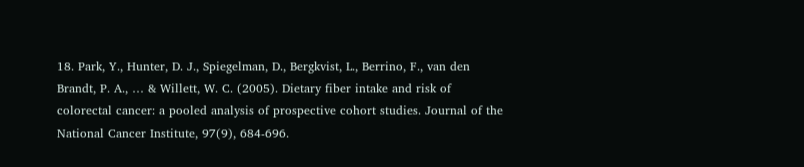18. Park, Y., Hunter, D. J., Spiegelman, D., Bergkvist, L., Berrino, F., van den Brandt, P. A., … & Willett, W. C. (2005). Dietary fiber intake and risk of colorectal cancer: a pooled analysis of prospective cohort studies. Journal of the National Cancer Institute, 97(9), 684-696.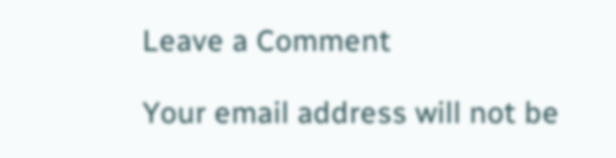Leave a Comment

Your email address will not be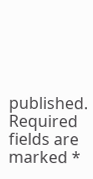published. Required fields are marked *